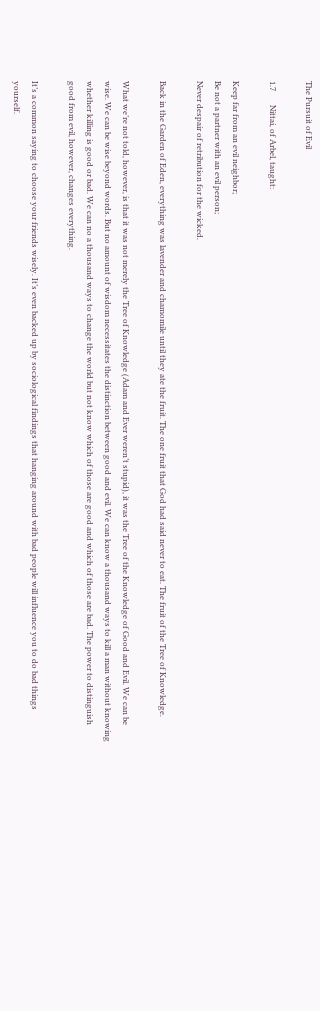The Pursuit of Evil

1.7       Nittai, of Arbel, taught:

Keep far from an evil neighbor;
Be not a partner with an evil person;
Never despair of retribution for the wicked.

Back in the Garden of Eden, everything was lavender and chamomile until they ate the fruit. The one fruit that God had said never to eat. The fruit of the Tree of Knowledge.

What we’re not told, however, is that it was not merely the Tree of Knowledge (Adam and Ever weren’t stupid), it was the Tree of the Knowledge of Good and Evil. We can be wise. We can be wise beyond words. But no amount of wisdom necessitates the distinction between good and evil. We can know a thousand ways to kill a man without knowing whether killing is good or bad. We can no a thousand ways to change the world but not know which of those are good and which of those are bad. The power to distinguish good from evil, however, changes everything.

It’s a common saying to choose your friends wisely. It’s even backed up by sociological findings that hanging around with bad people will influence you to do bad things yourself.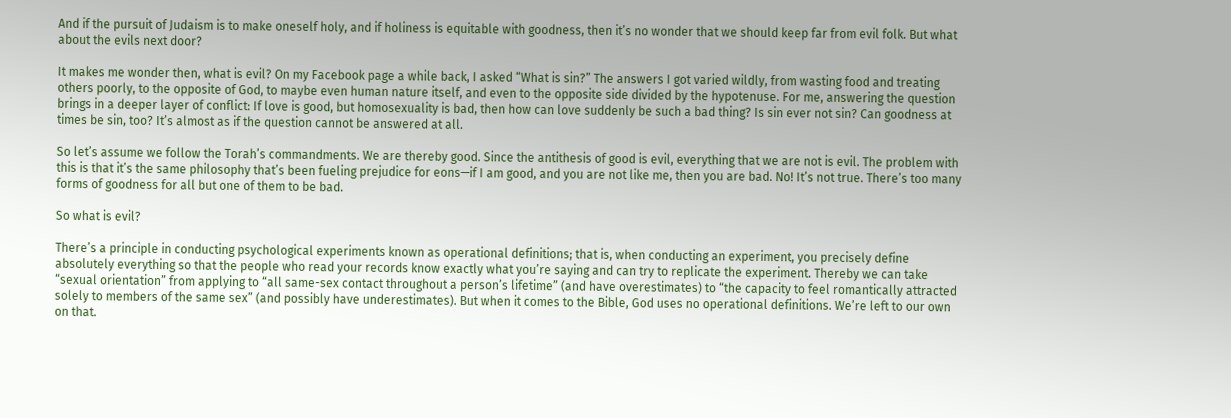And if the pursuit of Judaism is to make oneself holy, and if holiness is equitable with goodness, then it’s no wonder that we should keep far from evil folk. But what about the evils next door?

It makes me wonder then, what is evil? On my Facebook page a while back, I asked “What is sin?” The answers I got varied wildly, from wasting food and treating others poorly, to the opposite of God, to maybe even human nature itself, and even to the opposite side divided by the hypotenuse. For me, answering the question brings in a deeper layer of conflict: If love is good, but homosexuality is bad, then how can love suddenly be such a bad thing? Is sin ever not sin? Can goodness at times be sin, too? It’s almost as if the question cannot be answered at all.

So let’s assume we follow the Torah’s commandments. We are thereby good. Since the antithesis of good is evil, everything that we are not is evil. The problem with this is that it’s the same philosophy that’s been fueling prejudice for eons—if I am good, and you are not like me, then you are bad. No! It’s not true. There’s too many forms of goodness for all but one of them to be bad.

So what is evil?

There’s a principle in conducting psychological experiments known as operational definitions; that is, when conducting an experiment, you precisely define absolutely everything so that the people who read your records know exactly what you’re saying and can try to replicate the experiment. Thereby we can take “sexual orientation” from applying to “all same-sex contact throughout a person’s lifetime” (and have overestimates) to “the capacity to feel romantically attracted solely to members of the same sex” (and possibly have underestimates). But when it comes to the Bible, God uses no operational definitions. We’re left to our own on that.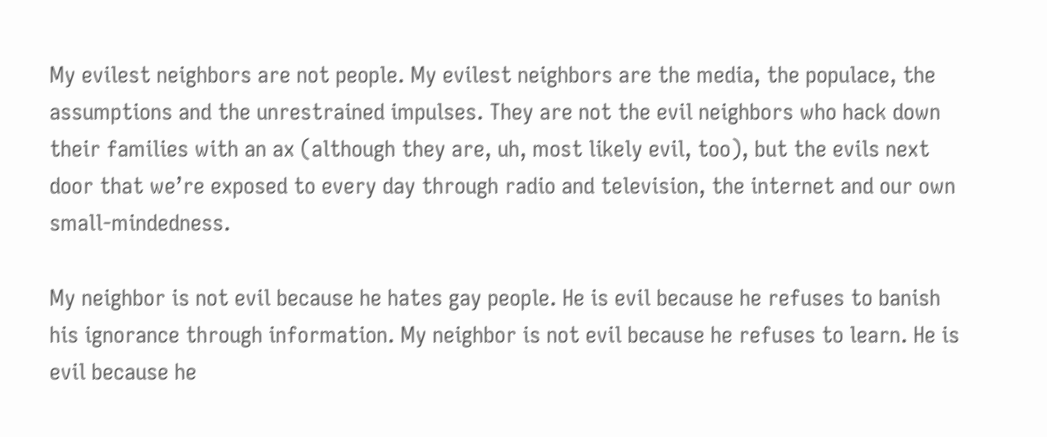My evilest neighbors are not people. My evilest neighbors are the media, the populace, the assumptions and the unrestrained impulses. They are not the evil neighbors who hack down their families with an ax (although they are, uh, most likely evil, too), but the evils next door that we’re exposed to every day through radio and television, the internet and our own small-mindedness.

My neighbor is not evil because he hates gay people. He is evil because he refuses to banish his ignorance through information. My neighbor is not evil because he refuses to learn. He is evil because he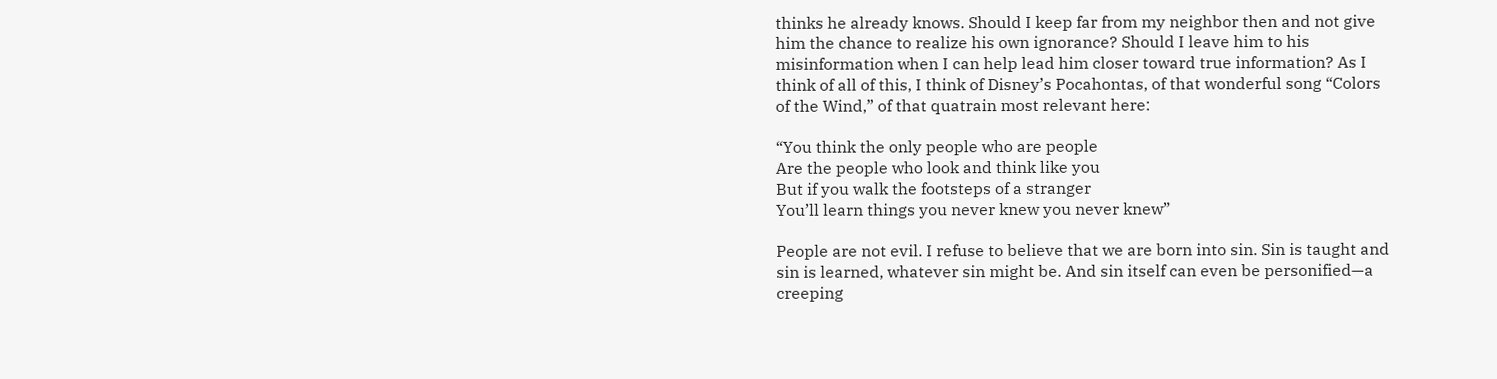thinks he already knows. Should I keep far from my neighbor then and not give him the chance to realize his own ignorance? Should I leave him to his misinformation when I can help lead him closer toward true information? As I think of all of this, I think of Disney’s Pocahontas, of that wonderful song “Colors of the Wind,” of that quatrain most relevant here:

“You think the only people who are people
Are the people who look and think like you
But if you walk the footsteps of a stranger
You’ll learn things you never knew you never knew”

People are not evil. I refuse to believe that we are born into sin. Sin is taught and sin is learned, whatever sin might be. And sin itself can even be personified—a creeping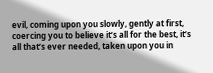evil, coming upon you slowly, gently at first, coercing you to believe it’s all for the best, it’s all that’s ever needed, taken upon you in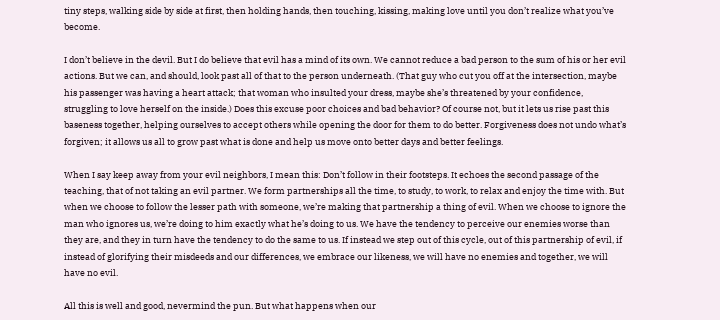tiny steps, walking side by side at first, then holding hands, then touching, kissing, making love until you don’t realize what you’ve become.

I don’t believe in the devil. But I do believe that evil has a mind of its own. We cannot reduce a bad person to the sum of his or her evil actions. But we can, and should, look past all of that to the person underneath. (That guy who cut you off at the intersection, maybe his passenger was having a heart attack; that woman who insulted your dress, maybe she’s threatened by your confidence, struggling to love herself on the inside.) Does this excuse poor choices and bad behavior? Of course not, but it lets us rise past this baseness together, helping ourselves to accept others while opening the door for them to do better. Forgiveness does not undo what’s forgiven; it allows us all to grow past what is done and help us move onto better days and better feelings.

When I say keep away from your evil neighbors, I mean this: Don’t follow in their footsteps. It echoes the second passage of the teaching, that of not taking an evil partner. We form partnerships all the time, to study, to work, to relax and enjoy the time with. But when we choose to follow the lesser path with someone, we’re making that partnership a thing of evil. When we choose to ignore the man who ignores us, we’re doing to him exactly what he’s doing to us. We have the tendency to perceive our enemies worse than they are, and they in turn have the tendency to do the same to us. If instead we step out of this cycle, out of this partnership of evil, if instead of glorifying their misdeeds and our differences, we embrace our likeness, we will have no enemies and together, we will have no evil.

All this is well and good, nevermind the pun. But what happens when our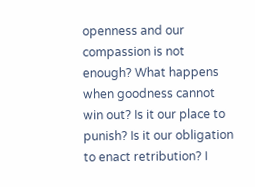openness and our compassion is not enough? What happens when goodness cannot win out? Is it our place to punish? Is it our obligation to enact retribution? I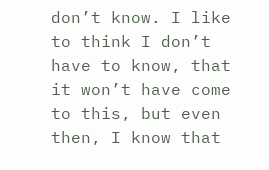don’t know. I like to think I don’t have to know, that it won’t have come to this, but even then, I know that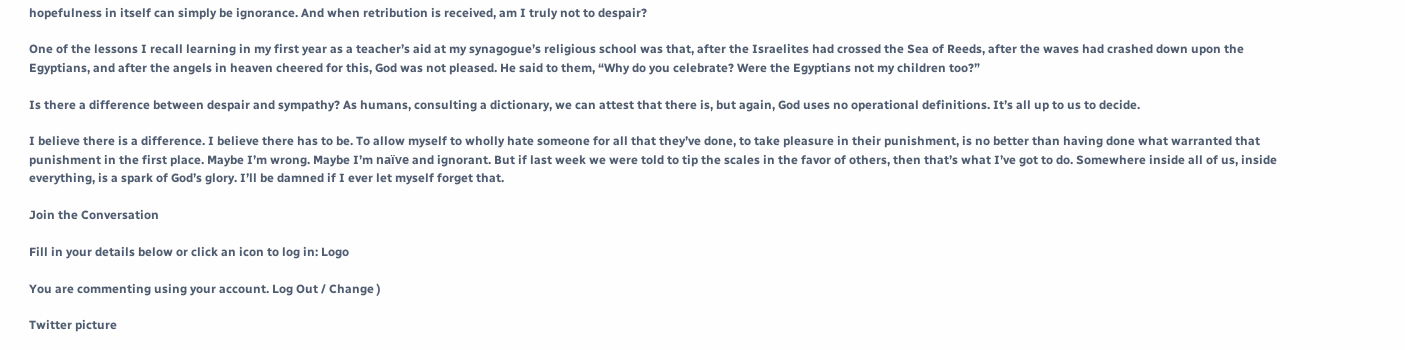hopefulness in itself can simply be ignorance. And when retribution is received, am I truly not to despair?

One of the lessons I recall learning in my first year as a teacher’s aid at my synagogue’s religious school was that, after the Israelites had crossed the Sea of Reeds, after the waves had crashed down upon the Egyptians, and after the angels in heaven cheered for this, God was not pleased. He said to them, “Why do you celebrate? Were the Egyptians not my children too?”

Is there a difference between despair and sympathy? As humans, consulting a dictionary, we can attest that there is, but again, God uses no operational definitions. It’s all up to us to decide.

I believe there is a difference. I believe there has to be. To allow myself to wholly hate someone for all that they’ve done, to take pleasure in their punishment, is no better than having done what warranted that punishment in the first place. Maybe I’m wrong. Maybe I’m naïve and ignorant. But if last week we were told to tip the scales in the favor of others, then that’s what I’ve got to do. Somewhere inside all of us, inside everything, is a spark of God’s glory. I’ll be damned if I ever let myself forget that.

Join the Conversation

Fill in your details below or click an icon to log in: Logo

You are commenting using your account. Log Out / Change )

Twitter picture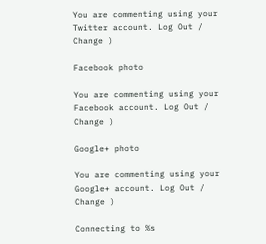You are commenting using your Twitter account. Log Out / Change )

Facebook photo

You are commenting using your Facebook account. Log Out / Change )

Google+ photo

You are commenting using your Google+ account. Log Out / Change )

Connecting to %s